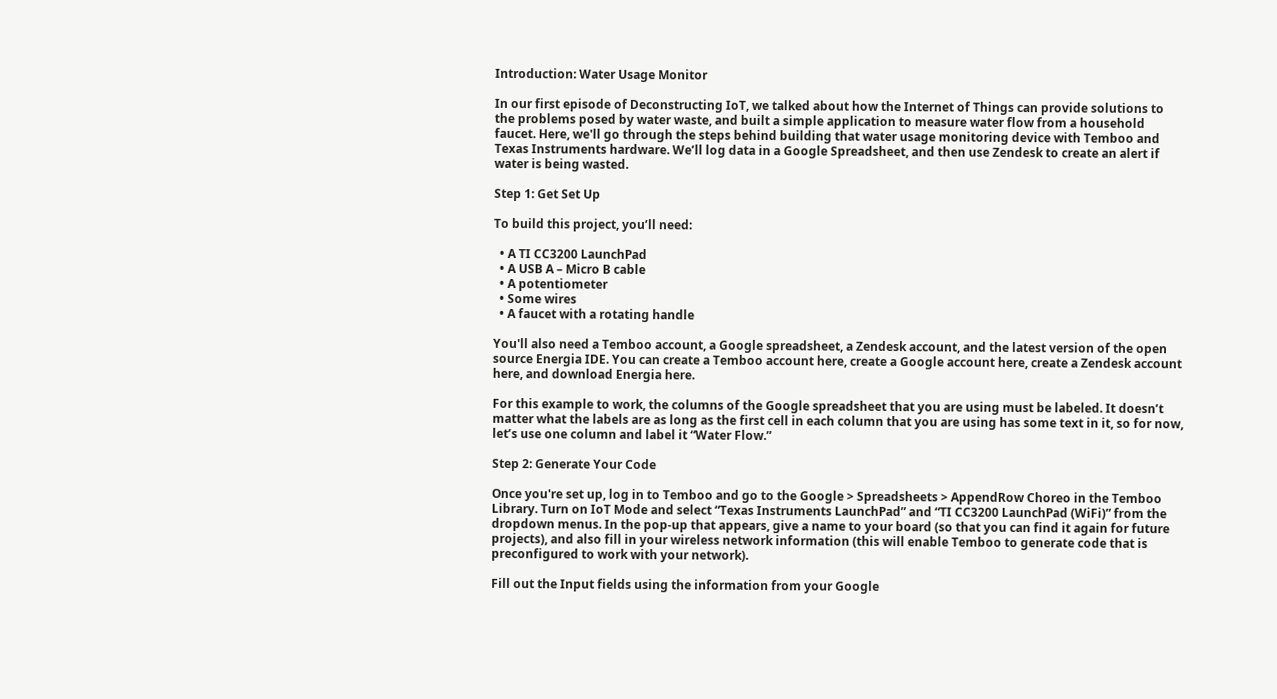Introduction: Water Usage Monitor

In our first episode of Deconstructing IoT, we talked about how the Internet of Things can provide solutions to the problems posed by water waste, and built a simple application to measure water flow from a household faucet. Here, we'll go through the steps behind building that water usage monitoring device with Temboo and Texas Instruments hardware. We’ll log data in a Google Spreadsheet, and then use Zendesk to create an alert if water is being wasted.

Step 1: Get Set Up

To build this project, you’ll need:

  • A TI CC3200 LaunchPad
  • A USB A – Micro B cable
  • A potentiometer
  • Some wires
  • A faucet with a rotating handle

You'll also need a Temboo account, a Google spreadsheet, a Zendesk account, and the latest version of the open source Energia IDE. You can create a Temboo account here, create a Google account here, create a Zendesk account here, and download Energia here.

For this example to work, the columns of the Google spreadsheet that you are using must be labeled. It doesn’t matter what the labels are as long as the first cell in each column that you are using has some text in it, so for now, let’s use one column and label it “Water Flow.”

Step 2: Generate Your Code

Once you're set up, log in to Temboo and go to the Google > Spreadsheets > AppendRow Choreo in the Temboo Library. Turn on IoT Mode and select “Texas Instruments LaunchPad” and “TI CC3200 LaunchPad (WiFi)” from the dropdown menus. In the pop-up that appears, give a name to your board (so that you can find it again for future projects), and also fill in your wireless network information (this will enable Temboo to generate code that is preconfigured to work with your network).

Fill out the Input fields using the information from your Google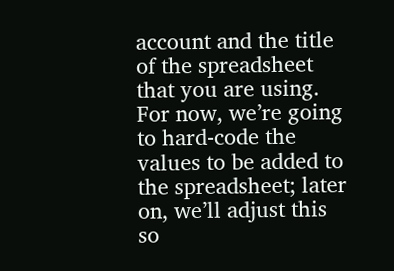account and the title of the spreadsheet that you are using. For now, we’re going to hard-code the values to be added to the spreadsheet; later on, we’ll adjust this so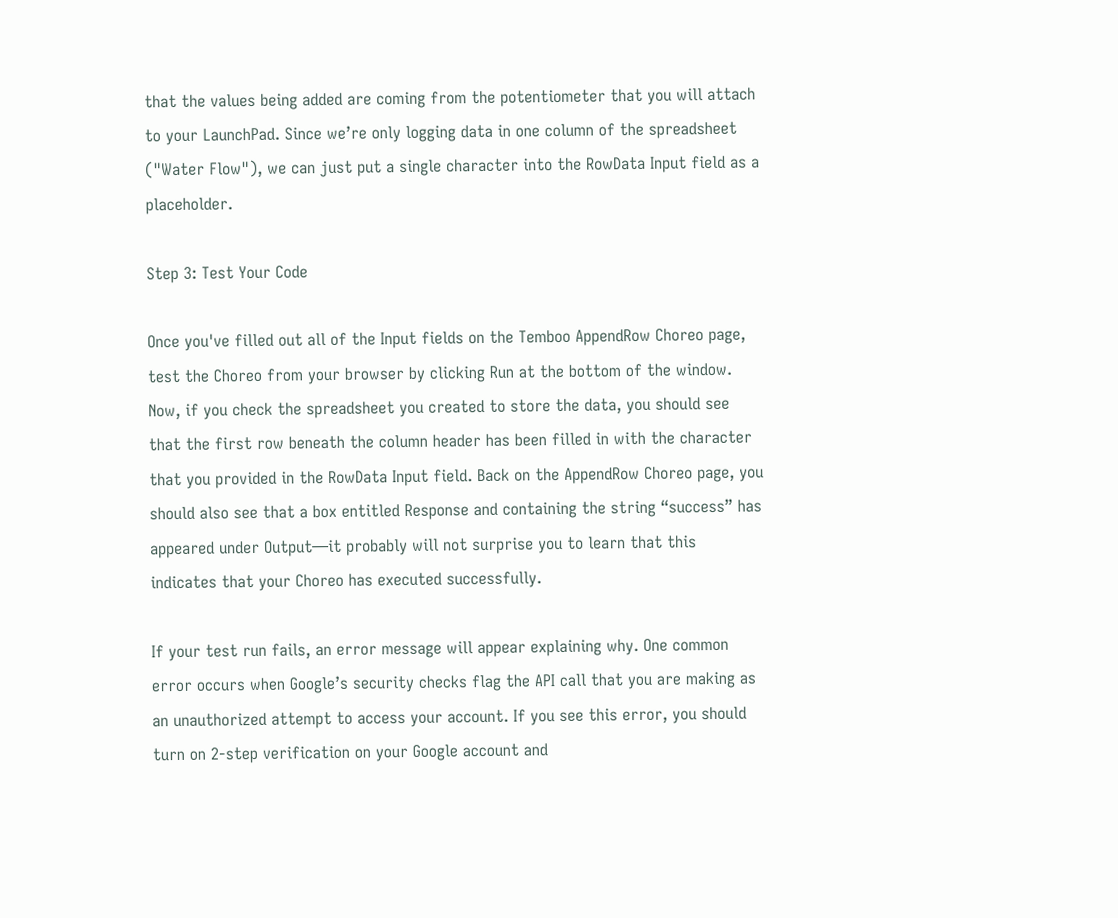that the values being added are coming from the potentiometer that you will attach to your LaunchPad. Since we’re only logging data in one column of the spreadsheet ("Water Flow"), we can just put a single character into the RowData Input field as a placeholder.

Step 3: Test Your Code

Once you've filled out all of the Input fields on the Temboo AppendRow Choreo page, test the Choreo from your browser by clicking Run at the bottom of the window. Now, if you check the spreadsheet you created to store the data, you should see that the first row beneath the column header has been filled in with the character that you provided in the RowData Input field. Back on the AppendRow Choreo page, you should also see that a box entitled Response and containing the string “success” has appeared under Output—it probably will not surprise you to learn that this indicates that your Choreo has executed successfully.

If your test run fails, an error message will appear explaining why. One common error occurs when Google’s security checks flag the API call that you are making as an unauthorized attempt to access your account. If you see this error, you should turn on 2-step verification on your Google account and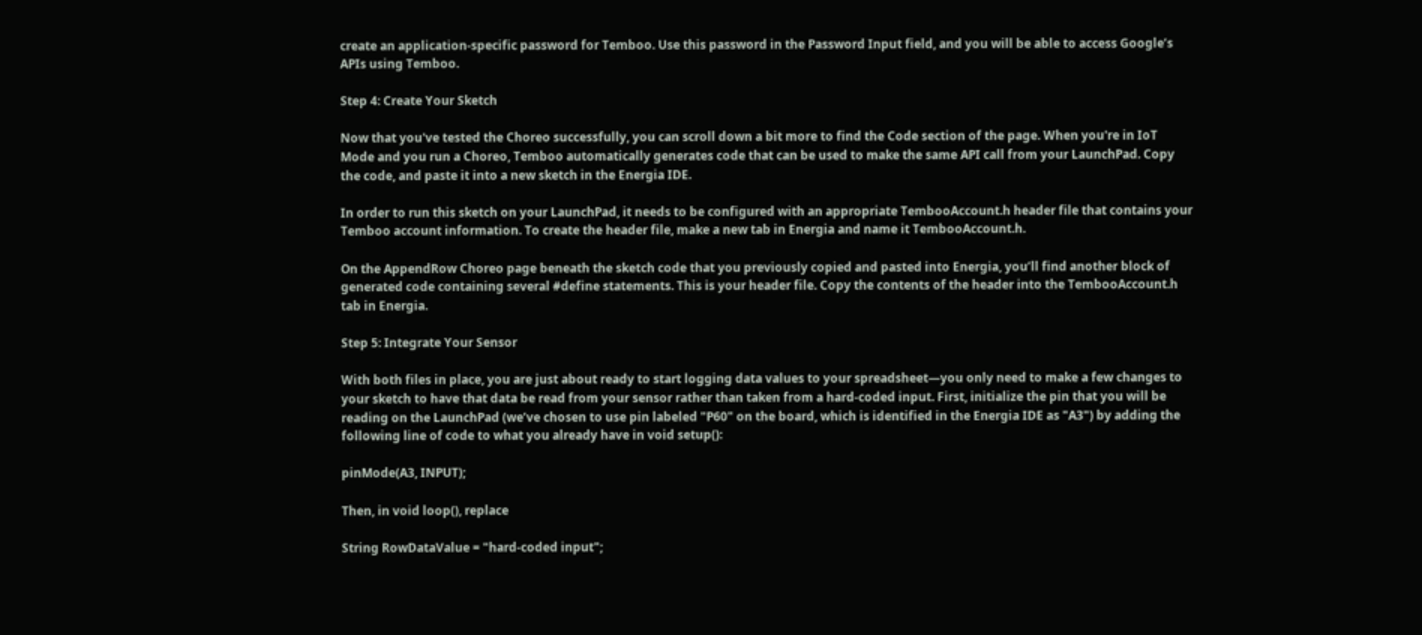create an application-specific password for Temboo. Use this password in the Password Input field, and you will be able to access Google’s APIs using Temboo.

Step 4: Create Your Sketch

Now that you've tested the Choreo successfully, you can scroll down a bit more to find the Code section of the page. When you're in IoT Mode and you run a Choreo, Temboo automatically generates code that can be used to make the same API call from your LaunchPad. Copy the code, and paste it into a new sketch in the Energia IDE.

In order to run this sketch on your LaunchPad, it needs to be configured with an appropriate TembooAccount.h header file that contains your Temboo account information. To create the header file, make a new tab in Energia and name it TembooAccount.h.

On the AppendRow Choreo page beneath the sketch code that you previously copied and pasted into Energia, you’ll find another block of generated code containing several #define statements. This is your header file. Copy the contents of the header into the TembooAccount.h tab in Energia.

Step 5: Integrate Your Sensor

With both files in place, you are just about ready to start logging data values to your spreadsheet—you only need to make a few changes to your sketch to have that data be read from your sensor rather than taken from a hard-coded input. First, initialize the pin that you will be reading on the LaunchPad (we’ve chosen to use pin labeled "P60" on the board, which is identified in the Energia IDE as "A3") by adding the following line of code to what you already have in void setup():

pinMode(A3, INPUT);

Then, in void loop(), replace

String RowDataValue = "hard-coded input";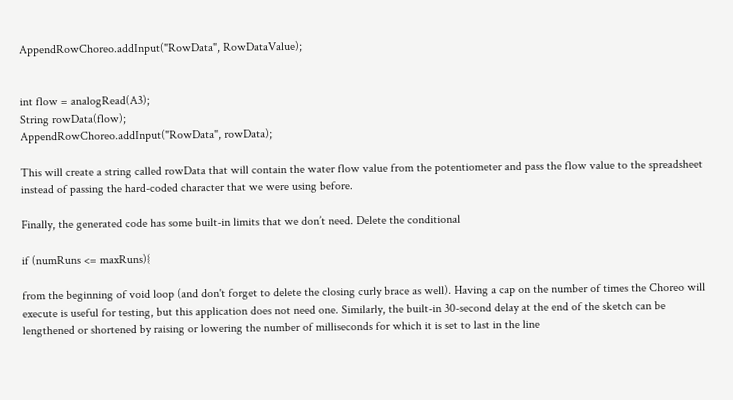AppendRowChoreo.addInput("RowData", RowDataValue);


int flow = analogRead(A3);
String rowData(flow);
AppendRowChoreo.addInput("RowData", rowData);

This will create a string called rowData that will contain the water flow value from the potentiometer and pass the flow value to the spreadsheet instead of passing the hard-coded character that we were using before.

Finally, the generated code has some built-in limits that we don’t need. Delete the conditional

if (numRuns <= maxRuns){

from the beginning of void loop (and don't forget to delete the closing curly brace as well). Having a cap on the number of times the Choreo will execute is useful for testing, but this application does not need one. Similarly, the built-in 30-second delay at the end of the sketch can be lengthened or shortened by raising or lowering the number of milliseconds for which it is set to last in the line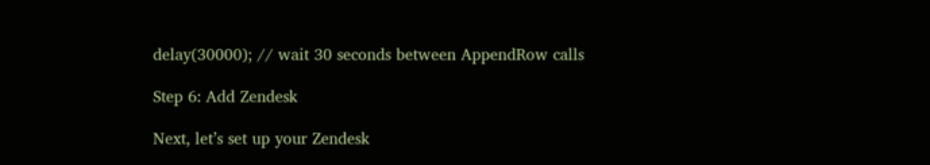delay(30000); // wait 30 seconds between AppendRow calls

Step 6: Add Zendesk

Next, let’s set up your Zendesk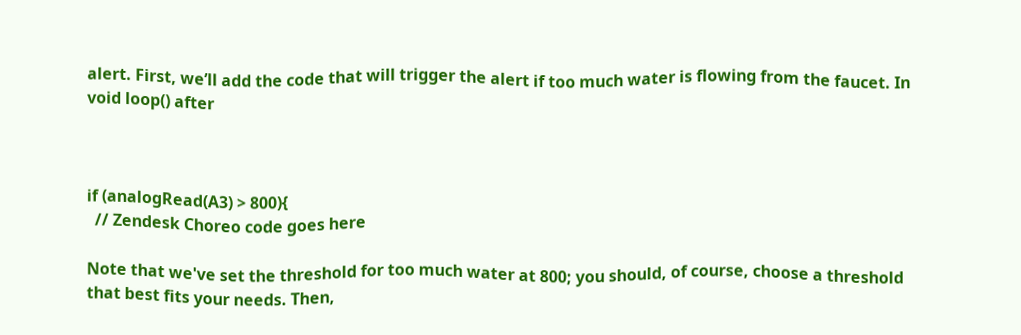alert. First, we’ll add the code that will trigger the alert if too much water is flowing from the faucet. In void loop() after



if (analogRead(A3) > 800){
  // Zendesk Choreo code goes here

Note that we've set the threshold for too much water at 800; you should, of course, choose a threshold that best fits your needs. Then,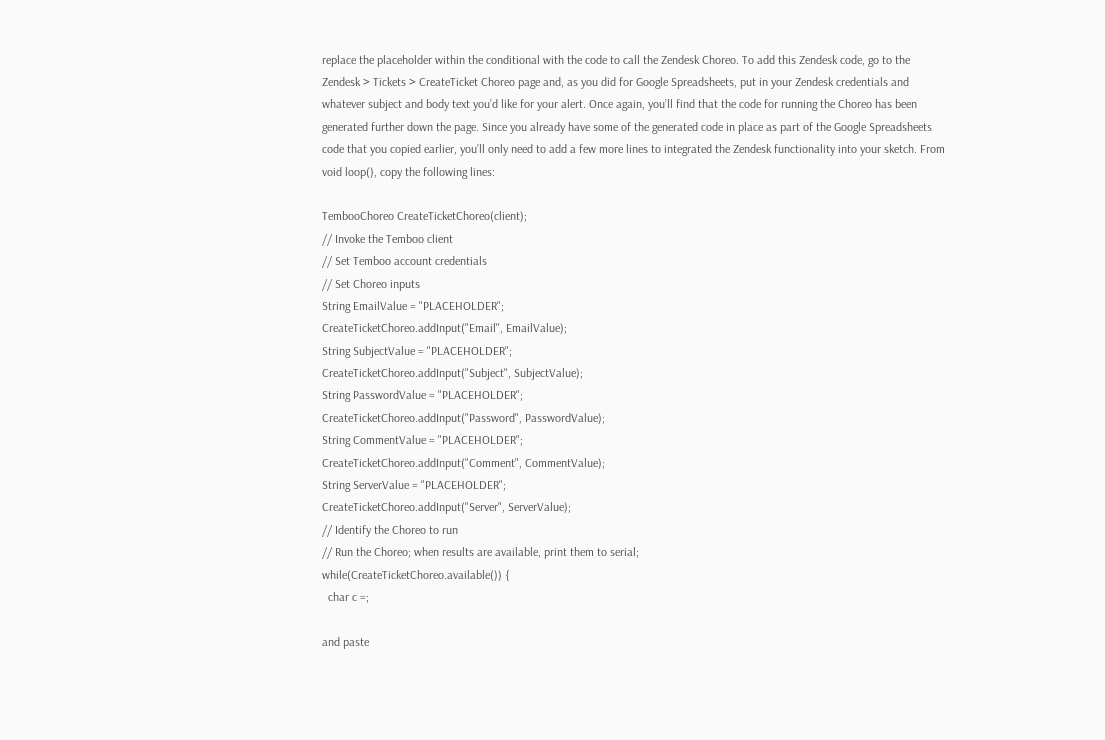replace the placeholder within the conditional with the code to call the Zendesk Choreo. To add this Zendesk code, go to the Zendesk > Tickets > CreateTicket Choreo page and, as you did for Google Spreadsheets, put in your Zendesk credentials and whatever subject and body text you’d like for your alert. Once again, you’ll find that the code for running the Choreo has been generated further down the page. Since you already have some of the generated code in place as part of the Google Spreadsheets code that you copied earlier, you’ll only need to add a few more lines to integrated the Zendesk functionality into your sketch. From void loop(), copy the following lines:

TembooChoreo CreateTicketChoreo(client);
// Invoke the Temboo client
// Set Temboo account credentials
// Set Choreo inputs
String EmailValue = "PLACEHOLDER";
CreateTicketChoreo.addInput("Email", EmailValue);
String SubjectValue = "PLACEHOLDER";
CreateTicketChoreo.addInput("Subject", SubjectValue);
String PasswordValue = "PLACEHOLDER";
CreateTicketChoreo.addInput("Password", PasswordValue);
String CommentValue = "PLACEHOLDER";
CreateTicketChoreo.addInput("Comment", CommentValue);
String ServerValue = "PLACEHOLDER";
CreateTicketChoreo.addInput("Server", ServerValue);
// Identify the Choreo to run
// Run the Choreo; when results are available, print them to serial;
while(CreateTicketChoreo.available()) {
  char c =;

and paste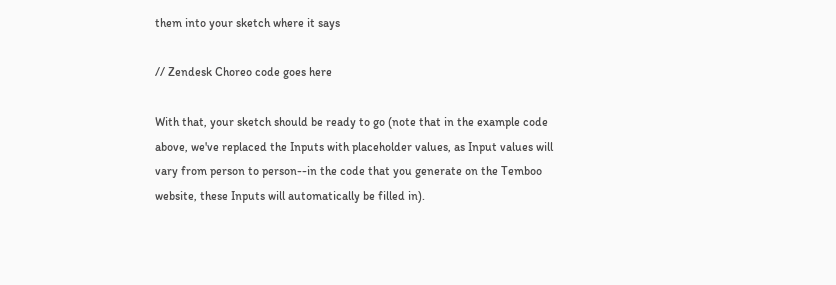them into your sketch where it says

// Zendesk Choreo code goes here

With that, your sketch should be ready to go (note that in the example code above, we've replaced the Inputs with placeholder values, as Input values will vary from person to person--in the code that you generate on the Temboo website, these Inputs will automatically be filled in).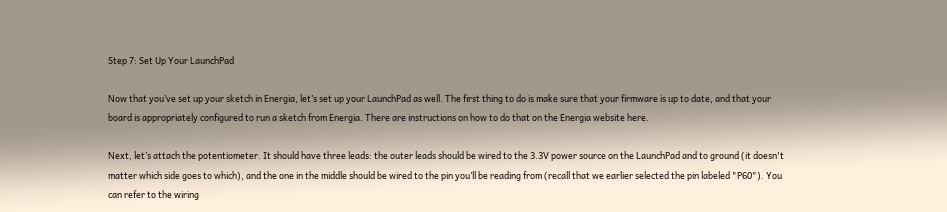Step 7: Set Up Your LaunchPad

Now that you’ve set up your sketch in Energia, let’s set up your LaunchPad as well. The first thing to do is make sure that your firmware is up to date, and that your board is appropriately configured to run a sketch from Energia. There are instructions on how to do that on the Energia website here.

Next, let’s attach the potentiometer. It should have three leads: the outer leads should be wired to the 3.3V power source on the LaunchPad and to ground (it doesn't matter which side goes to which), and the one in the middle should be wired to the pin you’ll be reading from (recall that we earlier selected the pin labeled "P60"). You can refer to the wiring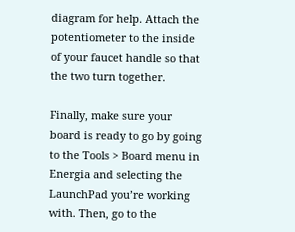diagram for help. Attach the potentiometer to the inside of your faucet handle so that the two turn together.

Finally, make sure your board is ready to go by going to the Tools > Board menu in Energia and selecting the LaunchPad you’re working with. Then, go to the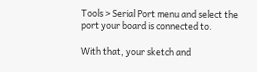Tools > Serial Port menu and select the port your board is connected to.

With that, your sketch and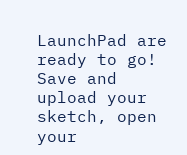LaunchPad are ready to go! Save and upload your sketch, open your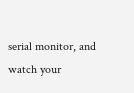serial monitor, and watch your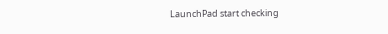LaunchPad start checking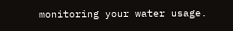monitoring your water usage.